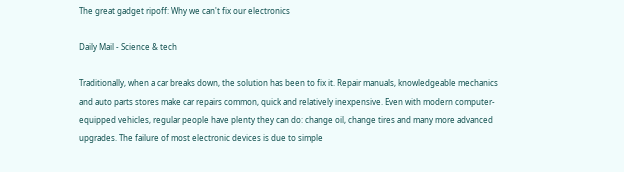The great gadget ripoff: Why we can't fix our electronics

Daily Mail - Science & tech

Traditionally, when a car breaks down, the solution has been to fix it. Repair manuals, knowledgeable mechanics and auto parts stores make car repairs common, quick and relatively inexpensive. Even with modern computer-equipped vehicles, regular people have plenty they can do: change oil, change tires and many more advanced upgrades. The failure of most electronic devices is due to simple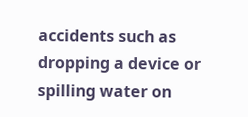accidents such as dropping a device or spilling water on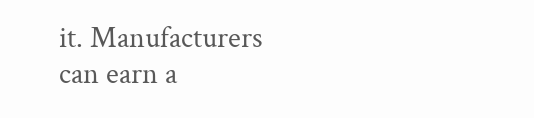it. Manufacturers can earn a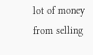lot of money from selling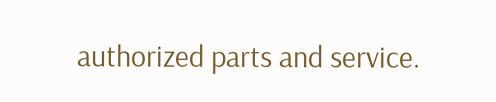authorized parts and service.